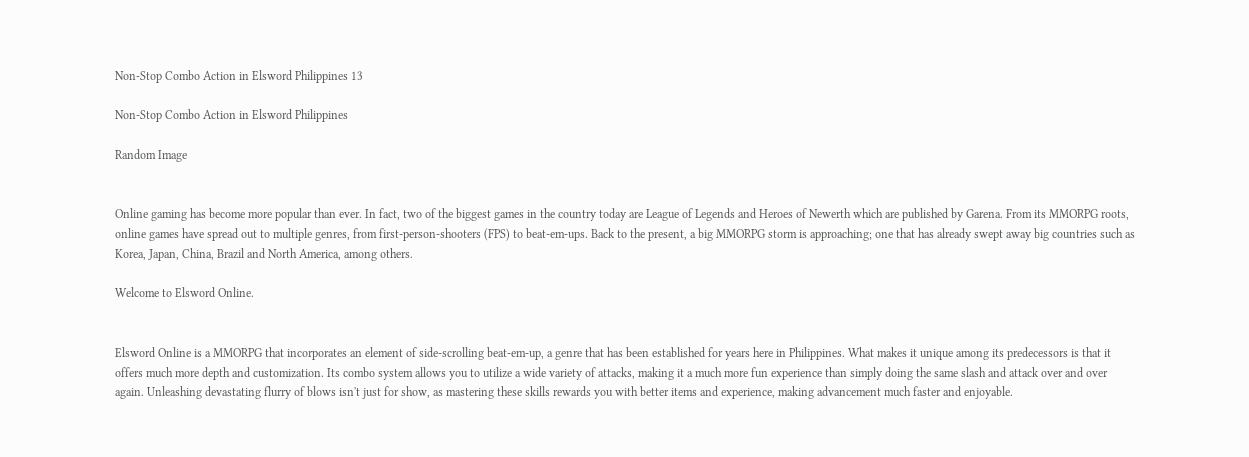Non-Stop Combo Action in Elsword Philippines 13

Non-Stop Combo Action in Elsword Philippines

Random Image


Online gaming has become more popular than ever. In fact, two of the biggest games in the country today are League of Legends and Heroes of Newerth which are published by Garena. From its MMORPG roots, online games have spread out to multiple genres, from first-person-shooters (FPS) to beat-em-ups. Back to the present, a big MMORPG storm is approaching; one that has already swept away big countries such as Korea, Japan, China, Brazil and North America, among others.

Welcome to Elsword Online.


Elsword Online is a MMORPG that incorporates an element of side-scrolling beat-em-up, a genre that has been established for years here in Philippines. What makes it unique among its predecessors is that it offers much more depth and customization. Its combo system allows you to utilize a wide variety of attacks, making it a much more fun experience than simply doing the same slash and attack over and over again. Unleashing devastating flurry of blows isn't just for show, as mastering these skills rewards you with better items and experience, making advancement much faster and enjoyable.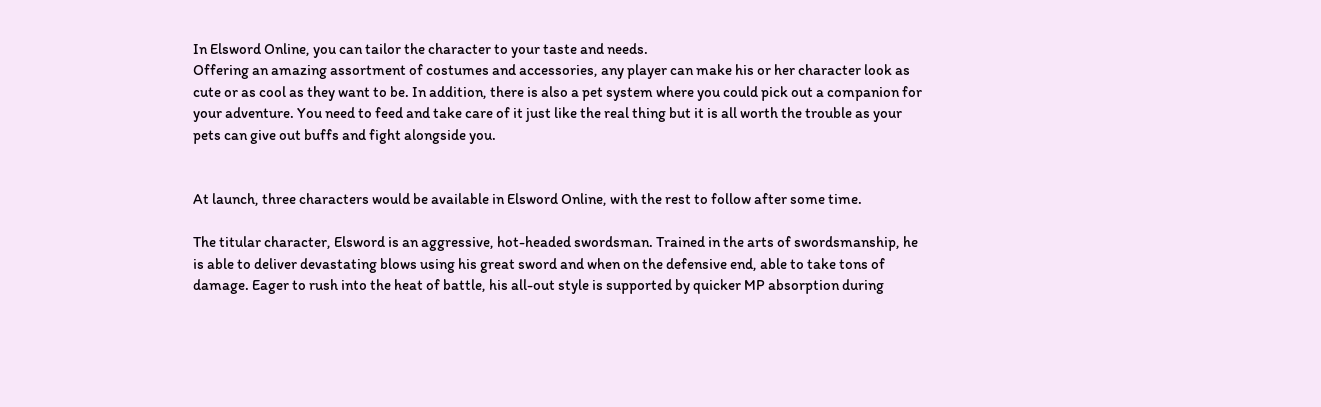In Elsword Online, you can tailor the character to your taste and needs.
Offering an amazing assortment of costumes and accessories, any player can make his or her character look as cute or as cool as they want to be. In addition, there is also a pet system where you could pick out a companion for your adventure. You need to feed and take care of it just like the real thing but it is all worth the trouble as your pets can give out buffs and fight alongside you.


At launch, three characters would be available in Elsword Online, with the rest to follow after some time.

The titular character, Elsword is an aggressive, hot-headed swordsman. Trained in the arts of swordsmanship, he is able to deliver devastating blows using his great sword and when on the defensive end, able to take tons of damage. Eager to rush into the heat of battle, his all-out style is supported by quicker MP absorption during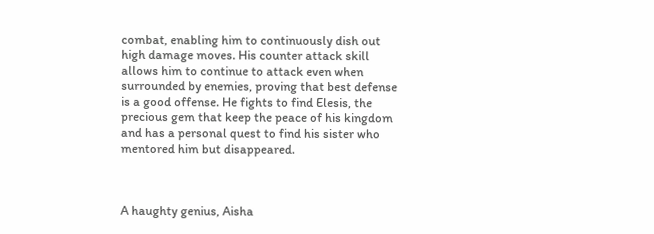combat, enabling him to continuously dish out high damage moves. His counter attack skill allows him to continue to attack even when surrounded by enemies, proving that best defense is a good offense. He fights to find Elesis, the precious gem that keep the peace of his kingdom and has a personal quest to find his sister who mentored him but disappeared.



A haughty genius, Aisha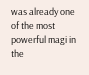was already one of the most powerful magi in the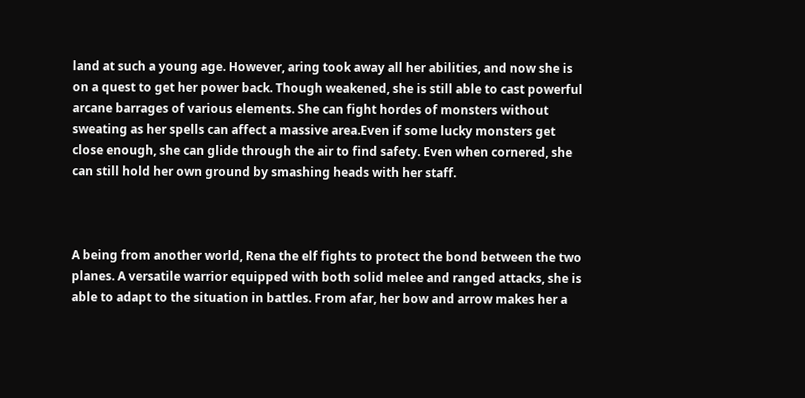land at such a young age. However, aring took away all her abilities, and now she is on a quest to get her power back. Though weakened, she is still able to cast powerful arcane barrages of various elements. She can fight hordes of monsters without sweating as her spells can affect a massive area.Even if some lucky monsters get close enough, she can glide through the air to find safety. Even when cornered, she can still hold her own ground by smashing heads with her staff.



A being from another world, Rena the elf fights to protect the bond between the two planes. A versatile warrior equipped with both solid melee and ranged attacks, she is able to adapt to the situation in battles. From afar, her bow and arrow makes her a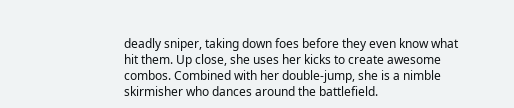deadly sniper, taking down foes before they even know what hit them. Up close, she uses her kicks to create awesome combos. Combined with her double-jump, she is a nimble skirmisher who dances around the battlefield.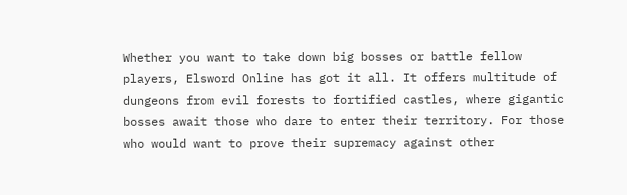Whether you want to take down big bosses or battle fellow players, Elsword Online has got it all. It offers multitude of dungeons from evil forests to fortified castles, where gigantic bosses await those who dare to enter their territory. For those who would want to prove their supremacy against other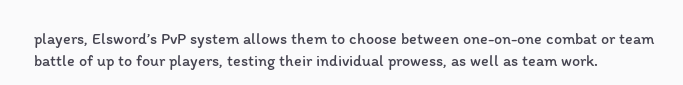players, Elsword’s PvP system allows them to choose between one-on-one combat or team battle of up to four players, testing their individual prowess, as well as team work.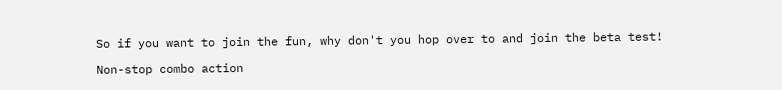So if you want to join the fun, why don't you hop over to and join the beta test!

Non-stop combo action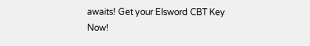awaits! Get your Elsword CBT Key Now!